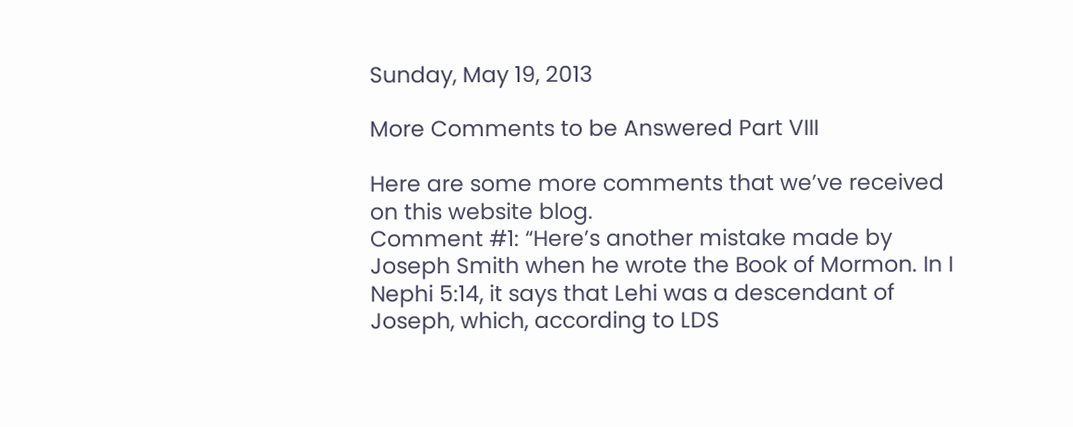Sunday, May 19, 2013

More Comments to be Answered Part VIII

Here are some more comments that we’ve received on this website blog.
Comment #1: “Here’s another mistake made by Joseph Smith when he wrote the Book of Mormon. In I Nephi 5:14, it says that Lehi was a descendant of Joseph, which, according to LDS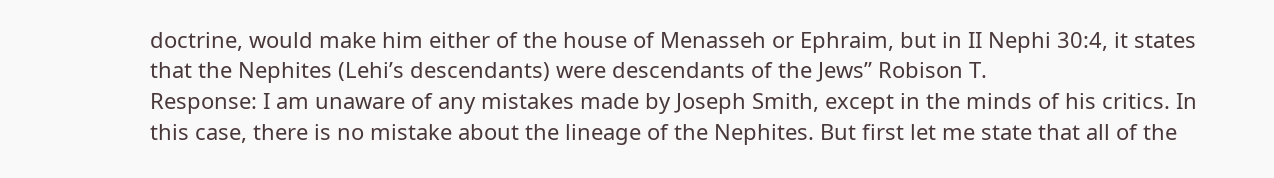doctrine, would make him either of the house of Menasseh or Ephraim, but in II Nephi 30:4, it states that the Nephites (Lehi’s descendants) were descendants of the Jews” Robison T.
Response: I am unaware of any mistakes made by Joseph Smith, except in the minds of his critics. In this case, there is no mistake about the lineage of the Nephites. But first let me state that all of the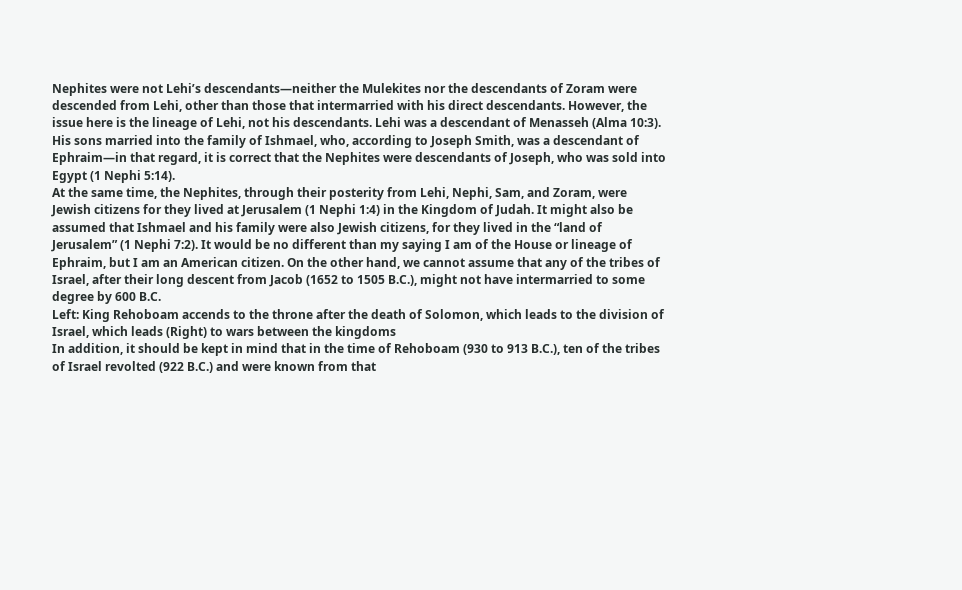Nephites were not Lehi’s descendants—neither the Mulekites nor the descendants of Zoram were descended from Lehi, other than those that intermarried with his direct descendants. However, the issue here is the lineage of Lehi, not his descendants. Lehi was a descendant of Menasseh (Alma 10:3). His sons married into the family of Ishmael, who, according to Joseph Smith, was a descendant of Ephraim—in that regard, it is correct that the Nephites were descendants of Joseph, who was sold into Egypt (1 Nephi 5:14).
At the same time, the Nephites, through their posterity from Lehi, Nephi, Sam, and Zoram, were Jewish citizens for they lived at Jerusalem (1 Nephi 1:4) in the Kingdom of Judah. It might also be assumed that Ishmael and his family were also Jewish citizens, for they lived in the “land of Jerusalem” (1 Nephi 7:2). It would be no different than my saying I am of the House or lineage of Ephraim, but I am an American citizen. On the other hand, we cannot assume that any of the tribes of Israel, after their long descent from Jacob (1652 to 1505 B.C.), might not have intermarried to some degree by 600 B.C.
Left: King Rehoboam accends to the throne after the death of Solomon, which leads to the division of Israel, which leads (Right) to wars between the kingdoms
In addition, it should be kept in mind that in the time of Rehoboam (930 to 913 B.C.), ten of the tribes of Israel revolted (922 B.C.) and were known from that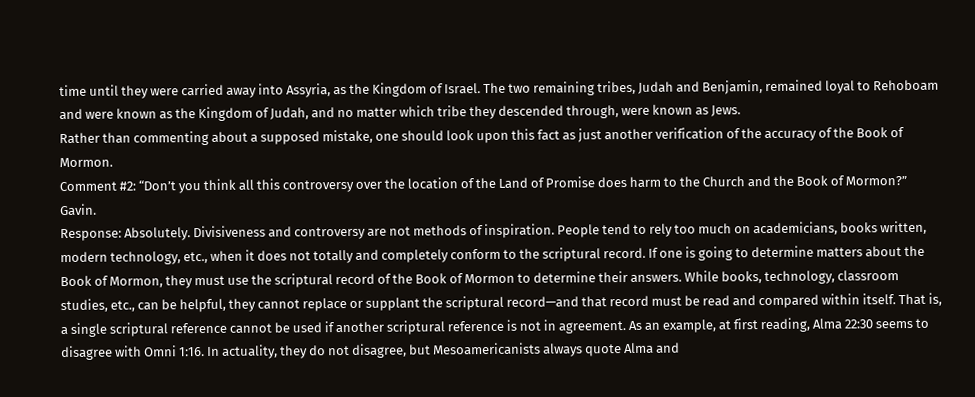time until they were carried away into Assyria, as the Kingdom of Israel. The two remaining tribes, Judah and Benjamin, remained loyal to Rehoboam and were known as the Kingdom of Judah, and no matter which tribe they descended through, were known as Jews.
Rather than commenting about a supposed mistake, one should look upon this fact as just another verification of the accuracy of the Book of Mormon.
Comment #2: “Don’t you think all this controversy over the location of the Land of Promise does harm to the Church and the Book of Mormon?” Gavin.
Response: Absolutely. Divisiveness and controversy are not methods of inspiration. People tend to rely too much on academicians, books written, modern technology, etc., when it does not totally and completely conform to the scriptural record. If one is going to determine matters about the Book of Mormon, they must use the scriptural record of the Book of Mormon to determine their answers. While books, technology, classroom studies, etc., can be helpful, they cannot replace or supplant the scriptural record—and that record must be read and compared within itself. That is, a single scriptural reference cannot be used if another scriptural reference is not in agreement. As an example, at first reading, Alma 22:30 seems to disagree with Omni 1:16. In actuality, they do not disagree, but Mesoamericanists always quote Alma and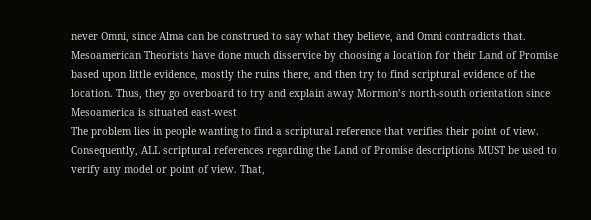never Omni, since Alma can be construed to say what they believe, and Omni contradicts that.
Mesoamerican Theorists have done much disservice by choosing a location for their Land of Promise based upon little evidence, mostly the ruins there, and then try to find scriptural evidence of the location. Thus, they go overboard to try and explain away Mormon’s north-south orientation since Mesoamerica is situated east-west
The problem lies in people wanting to find a scriptural reference that verifies their point of view. Consequently, ALL scriptural references regarding the Land of Promise descriptions MUST be used to verify any model or point of view. That,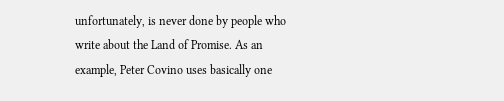unfortunately, is never done by people who write about the Land of Promise. As an example, Peter Covino uses basically one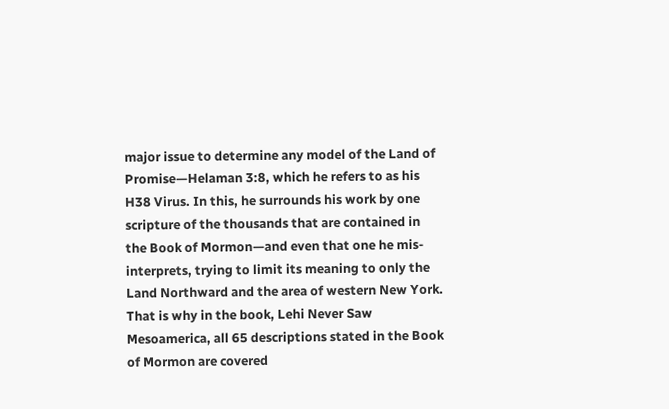major issue to determine any model of the Land of Promise—Helaman 3:8, which he refers to as his H38 Virus. In this, he surrounds his work by one scripture of the thousands that are contained in the Book of Mormon—and even that one he mis-interprets, trying to limit its meaning to only the Land Northward and the area of western New York.
That is why in the book, Lehi Never Saw Mesoamerica, all 65 descriptions stated in the Book of Mormon are covered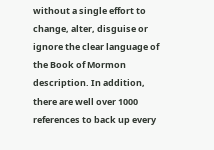without a single effort to change, alter, disguise or ignore the clear language of the Book of Mormon description. In addition, there are well over 1000 references to back up every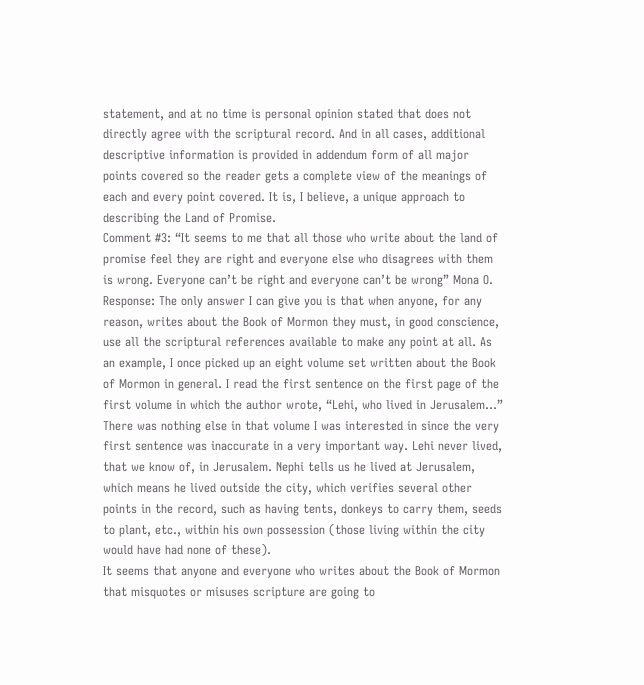statement, and at no time is personal opinion stated that does not directly agree with the scriptural record. And in all cases, additional descriptive information is provided in addendum form of all major points covered so the reader gets a complete view of the meanings of each and every point covered. It is, I believe, a unique approach to describing the Land of Promise.
Comment #3: “It seems to me that all those who write about the land of promise feel they are right and everyone else who disagrees with them is wrong. Everyone can’t be right and everyone can’t be wrong” Mona O.
Response: The only answer I can give you is that when anyone, for any reason, writes about the Book of Mormon they must, in good conscience, use all the scriptural references available to make any point at all. As an example, I once picked up an eight volume set written about the Book of Mormon in general. I read the first sentence on the first page of the first volume in which the author wrote, “Lehi, who lived in Jerusalem…” There was nothing else in that volume I was interested in since the very first sentence was inaccurate in a very important way. Lehi never lived, that we know of, in Jerusalem. Nephi tells us he lived at Jerusalem, which means he lived outside the city, which verifies several other points in the record, such as having tents, donkeys to carry them, seeds to plant, etc., within his own possession (those living within the city would have had none of these).
It seems that anyone and everyone who writes about the Book of Mormon that misquotes or misuses scripture are going to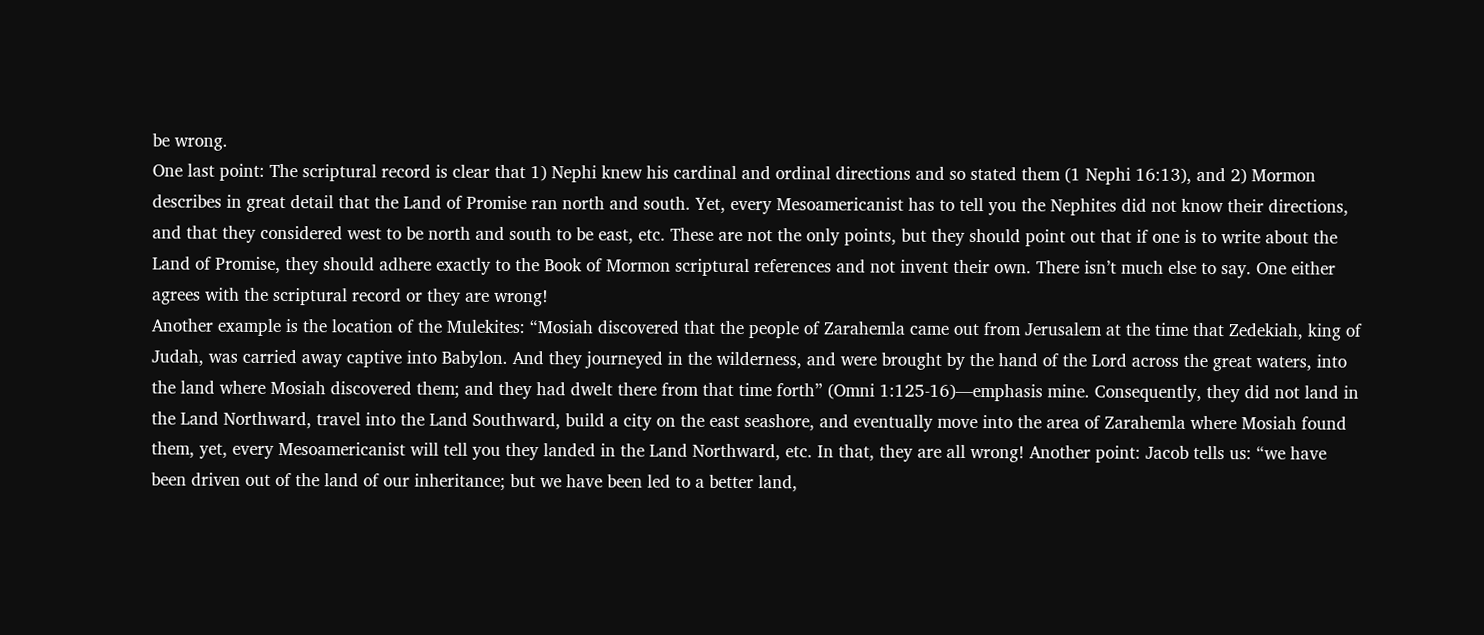be wrong.
One last point: The scriptural record is clear that 1) Nephi knew his cardinal and ordinal directions and so stated them (1 Nephi 16:13), and 2) Mormon describes in great detail that the Land of Promise ran north and south. Yet, every Mesoamericanist has to tell you the Nephites did not know their directions, and that they considered west to be north and south to be east, etc. These are not the only points, but they should point out that if one is to write about the Land of Promise, they should adhere exactly to the Book of Mormon scriptural references and not invent their own. There isn’t much else to say. One either agrees with the scriptural record or they are wrong!
Another example is the location of the Mulekites: “Mosiah discovered that the people of Zarahemla came out from Jerusalem at the time that Zedekiah, king of Judah, was carried away captive into Babylon. And they journeyed in the wilderness, and were brought by the hand of the Lord across the great waters, into the land where Mosiah discovered them; and they had dwelt there from that time forth” (Omni 1:125-16)—emphasis mine. Consequently, they did not land in the Land Northward, travel into the Land Southward, build a city on the east seashore, and eventually move into the area of Zarahemla where Mosiah found them, yet, every Mesoamericanist will tell you they landed in the Land Northward, etc. In that, they are all wrong! Another point: Jacob tells us: “we have been driven out of the land of our inheritance; but we have been led to a better land,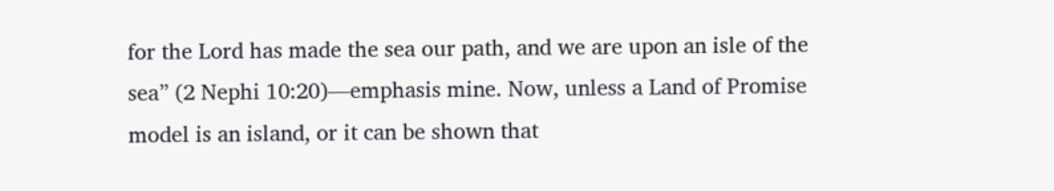for the Lord has made the sea our path, and we are upon an isle of the sea” (2 Nephi 10:20)—emphasis mine. Now, unless a Land of Promise model is an island, or it can be shown that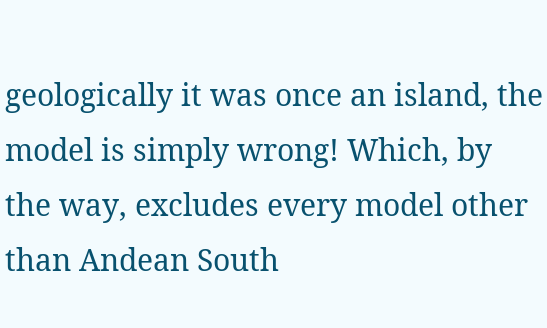geologically it was once an island, the model is simply wrong! Which, by the way, excludes every model other than Andean South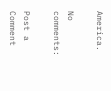America.

No comments:

Post a Comment